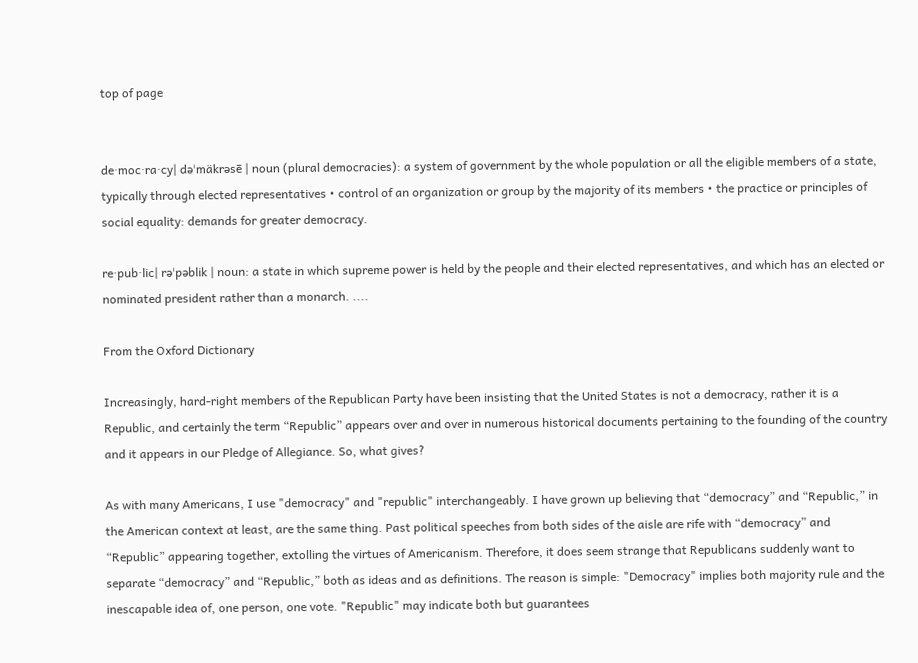top of page


de·moc·ra·cy| dəˈmäkrəsē | noun (plural democracies): a system of government by the whole population or all the eligible members of a state, typically through elected representatives • control of an organization or group by the majority of its members • the practice or principles of social equality: demands for greater democracy.

re·pub·lic| rəˈpəblik | noun: a state in which supreme power is held by the people and their elected representatives, and which has an elected or nominated president rather than a monarch. ....

From the Oxford Dictionary

Increasingly, hard-right members of the Republican Party have been insisting that the United States is not a democracy, rather it is a Republic, and certainly the term “Republic” appears over and over in numerous historical documents pertaining to the founding of the country and it appears in our Pledge of Allegiance. So, what gives?

As with many Americans, I use "democracy" and "republic" interchangeably. I have grown up believing that “democracy” and “Republic,” in the American context at least, are the same thing. Past political speeches from both sides of the aisle are rife with “democracy” and “Republic” appearing together, extolling the virtues of Americanism. Therefore, it does seem strange that Republicans suddenly want to separate “democracy” and “Republic,” both as ideas and as definitions. The reason is simple: "Democracy" implies both majority rule and the inescapable idea of, one person, one vote. "Republic" may indicate both but guarantees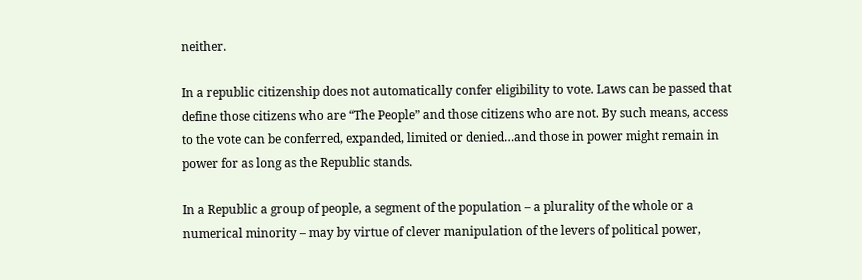neither.

In a republic citizenship does not automatically confer eligibility to vote. Laws can be passed that define those citizens who are “The People” and those citizens who are not. By such means, access to the vote can be conferred, expanded, limited or denied…and those in power might remain in power for as long as the Republic stands.

In a Republic a group of people, a segment of the population – a plurality of the whole or a numerical minority – may by virtue of clever manipulation of the levers of political power,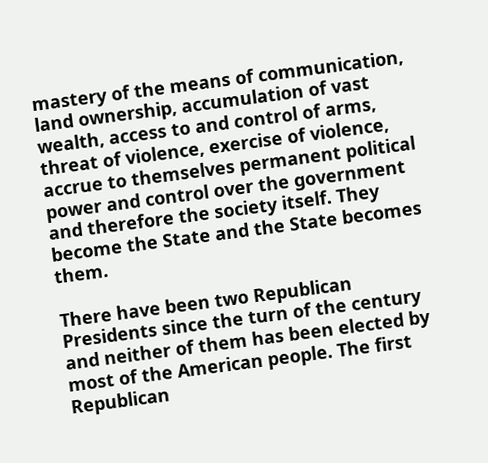mastery of the means of communication, land ownership, accumulation of vast wealth, access to and control of arms, threat of violence, exercise of violence, accrue to themselves permanent political power and control over the government and therefore the society itself. They become the State and the State becomes them.

There have been two Republican Presidents since the turn of the century and neither of them has been elected by most of the American people. The first Republican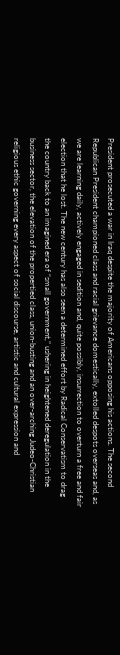President prosecuted a war in Iraq despite the majority of Americans opposing his actions. The second Republican President championed class and racial grievance domestically, extolled despots overseas and, as we are learning daily, actively engaged in sedition and, quite possibly, insurrection to overturn a free and fair election that he lost. The new century has also seen a determined effort by Radical Conservatism to drag the country back to an imagined era of “small government,” ushering in heightened deregulation in the business sector, the elevation of the propertied class, union-busting and an over-arching Judeo-Christian religious ethic governing every aspect of social discourse, artistic and cultural expression and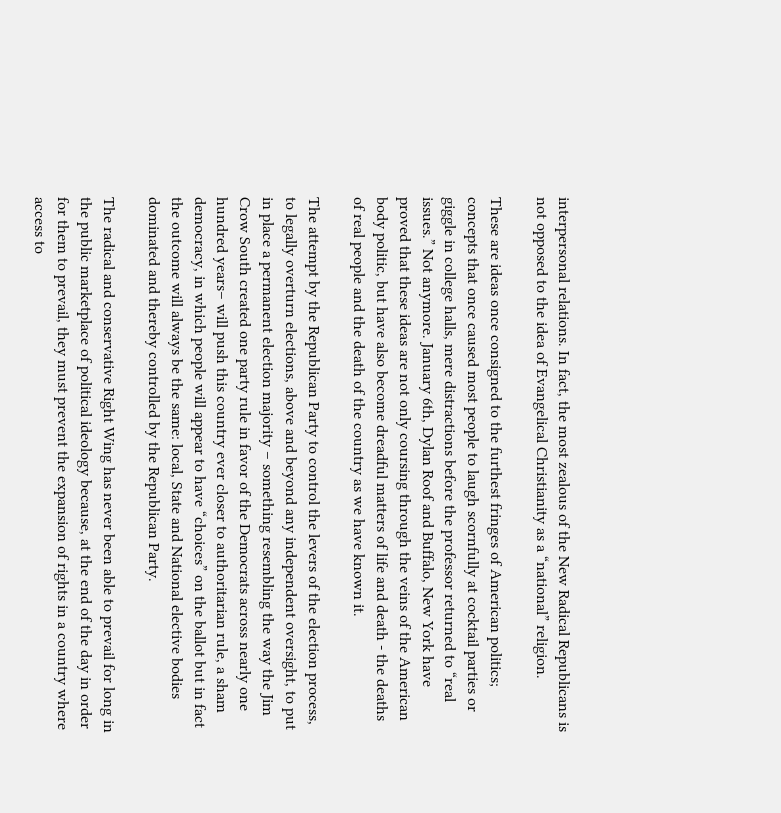interpersonal relations. In fact, the most zealous of the New Radical Republicans is not opposed to the idea of Evangelical Christianity as a “national” religion.

These are ideas once consigned to the furthest fringes of American politics; concepts that once caused most people to laugh scornfully at cocktail parties or giggle in college halls, mere distractions before the professor returned to “real issues.” Not anymore. January 6th, Dylan Roof and Buffalo, New York have proved that these ideas are not only coursing through the veins of the American body politic, but have also become dreadful matters of life and death - the deaths of real people and the death of the country as we have known it.

The attempt by the Republican Party to control the levers of the election process, to legally overturn elections, above and beyond any independent oversight, to put in place a permanent election majority – something resembling the way the Jim Crow South created one party rule in favor of the Democrats across nearly one hundred years– will push this country ever closer to authoritarian rule, a sham democracy, in which people will appear to have “choices” on the ballot but in fact the outcome will always be the same: local, State and National elective bodies dominated and thereby controlled by the Republican Party.

The radical and conservative Right Wing has never been able to prevail for long in the public marketplace of political ideology because, at the end of the day in order for them to prevail, they must prevent the expansion of rights in a country where access to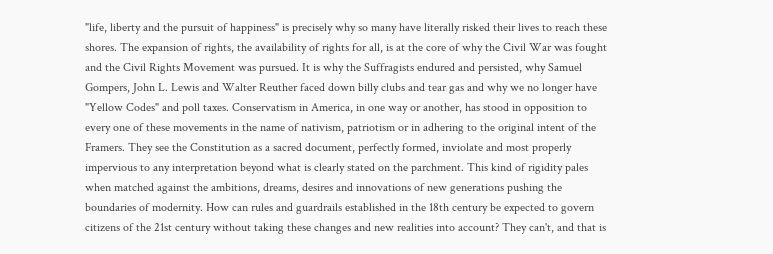"life, liberty and the pursuit of happiness" is precisely why so many have literally risked their lives to reach these shores. The expansion of rights, the availability of rights for all, is at the core of why the Civil War was fought and the Civil Rights Movement was pursued. It is why the Suffragists endured and persisted, why Samuel Gompers, John L. Lewis and Walter Reuther faced down billy clubs and tear gas and why we no longer have "Yellow Codes" and poll taxes. Conservatism in America, in one way or another, has stood in opposition to every one of these movements in the name of nativism, patriotism or in adhering to the original intent of the Framers. They see the Constitution as a sacred document, perfectly formed, inviolate and most properly impervious to any interpretation beyond what is clearly stated on the parchment. This kind of rigidity pales when matched against the ambitions, dreams, desires and innovations of new generations pushing the boundaries of modernity. How can rules and guardrails established in the 18th century be expected to govern citizens of the 21st century without taking these changes and new realities into account? They can't, and that is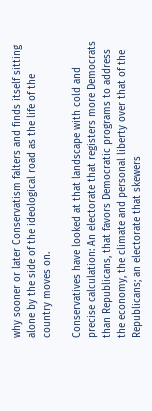why sooner or later Conservatism falters and finds itself sitting alone by the side of the ideological road as the life of the country moves on.

Conservatives have looked at that landscape with cold and precise calculation: An electorate that registers more Democrats than Republicans, that favors Democratic programs to address the economy, the climate and personal liberty over that of the Republicans; an electorate that skewers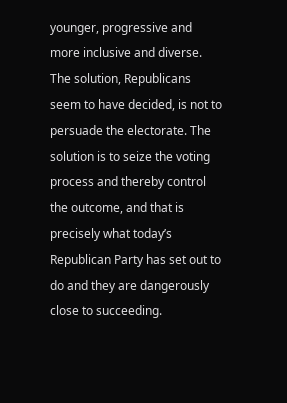younger, progressive and more inclusive and diverse. The solution, Republicans seem to have decided, is not to persuade the electorate. The solution is to seize the voting process and thereby control the outcome, and that is precisely what today’s Republican Party has set out to do and they are dangerously close to succeeding.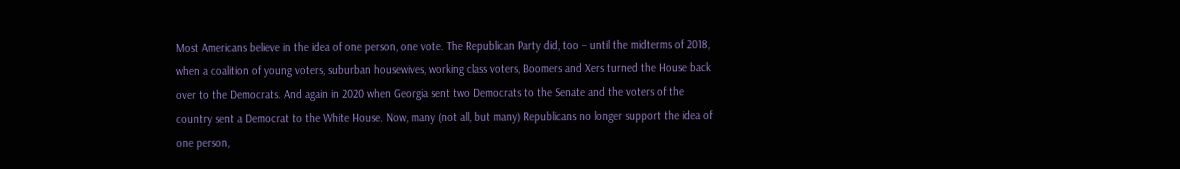Most Americans believe in the idea of one person, one vote. The Republican Party did, too – until the midterms of 2018, when a coalition of young voters, suburban housewives, working class voters, Boomers and Xers turned the House back over to the Democrats. And again in 2020 when Georgia sent two Democrats to the Senate and the voters of the country sent a Democrat to the White House. Now, many (not all, but many) Republicans no longer support the idea of one person,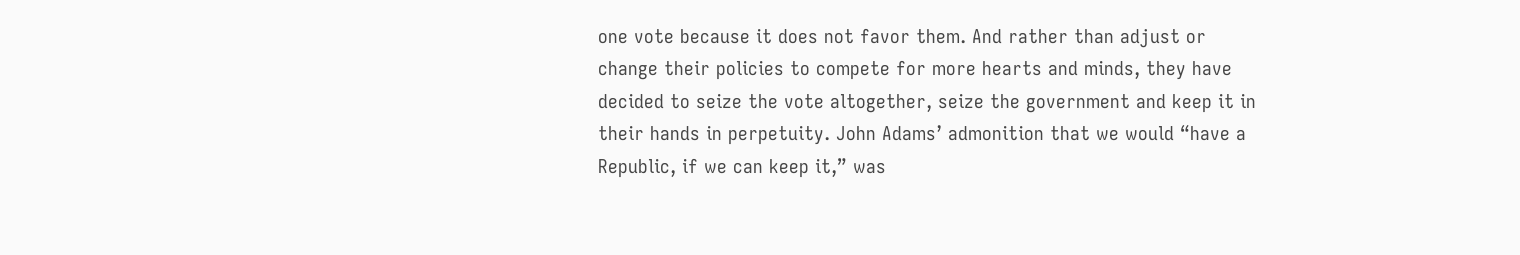one vote because it does not favor them. And rather than adjust or change their policies to compete for more hearts and minds, they have decided to seize the vote altogether, seize the government and keep it in their hands in perpetuity. John Adams’ admonition that we would “have a Republic, if we can keep it,” was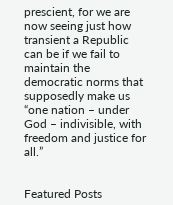prescient, for we are now seeing just how transient a Republic can be if we fail to maintain the democratic norms that supposedly make us “one nation – under God – indivisible, with freedom and justice for all.”


Featured Posts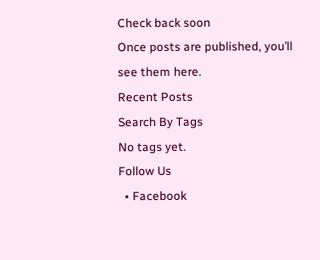Check back soon
Once posts are published, you’ll see them here.
Recent Posts
Search By Tags
No tags yet.
Follow Us
  • Facebook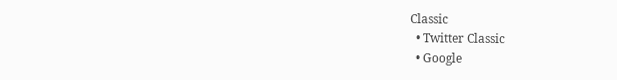Classic
  • Twitter Classic
  • Google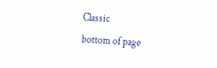Classic
bottom of page